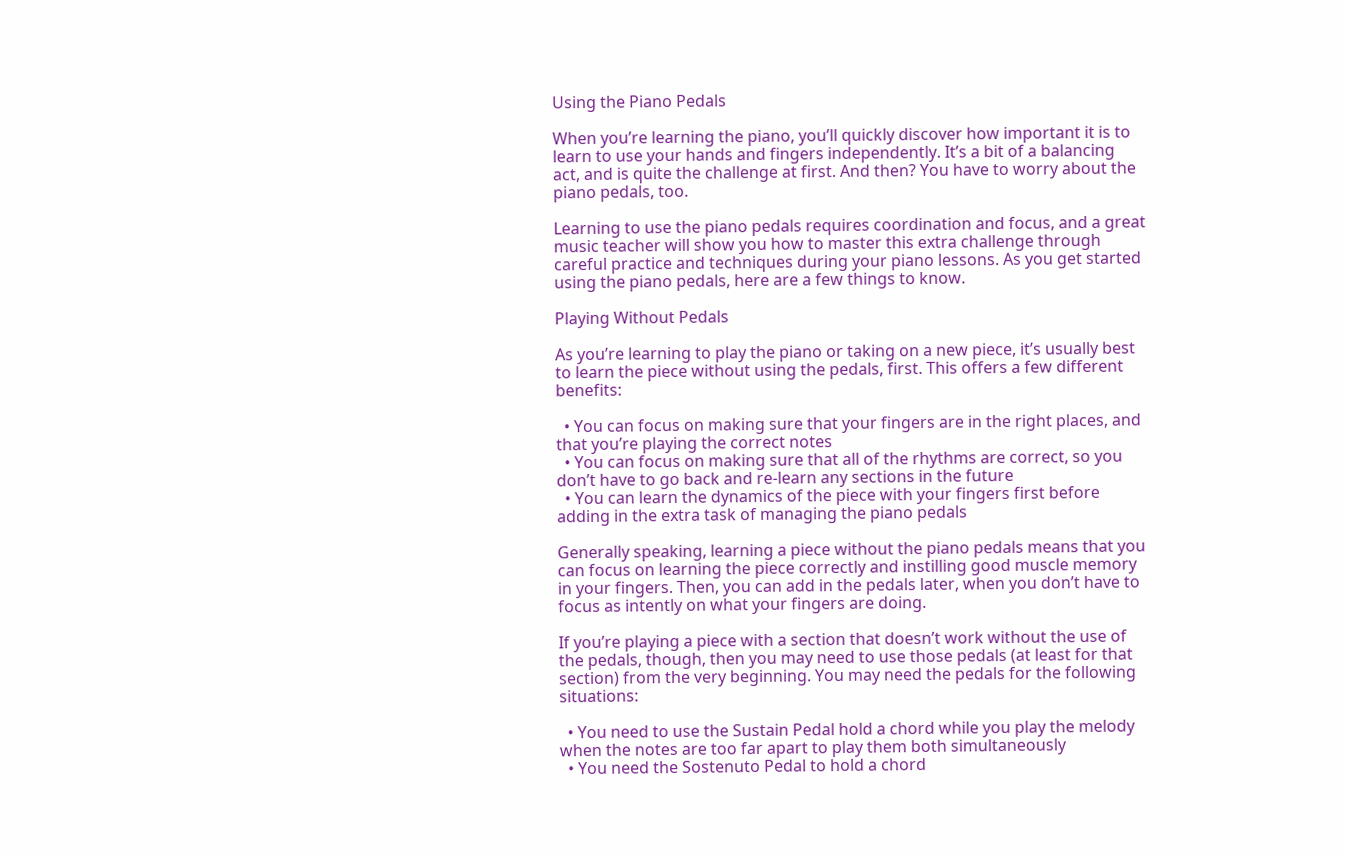Using the Piano Pedals

When you’re learning the piano, you’ll quickly discover how important it is to learn to use your hands and fingers independently. It’s a bit of a balancing act, and is quite the challenge at first. And then? You have to worry about the piano pedals, too.

Learning to use the piano pedals requires coordination and focus, and a great music teacher will show you how to master this extra challenge through careful practice and techniques during your piano lessons. As you get started using the piano pedals, here are a few things to know.

Playing Without Pedals

As you’re learning to play the piano or taking on a new piece, it’s usually best to learn the piece without using the pedals, first. This offers a few different benefits:

  • You can focus on making sure that your fingers are in the right places, and that you’re playing the correct notes
  • You can focus on making sure that all of the rhythms are correct, so you don’t have to go back and re-learn any sections in the future
  • You can learn the dynamics of the piece with your fingers first before adding in the extra task of managing the piano pedals

Generally speaking, learning a piece without the piano pedals means that you can focus on learning the piece correctly and instilling good muscle memory in your fingers. Then, you can add in the pedals later, when you don’t have to focus as intently on what your fingers are doing.

If you’re playing a piece with a section that doesn’t work without the use of the pedals, though, then you may need to use those pedals (at least for that section) from the very beginning. You may need the pedals for the following situations:

  • You need to use the Sustain Pedal hold a chord while you play the melody when the notes are too far apart to play them both simultaneously
  • You need the Sostenuto Pedal to hold a chord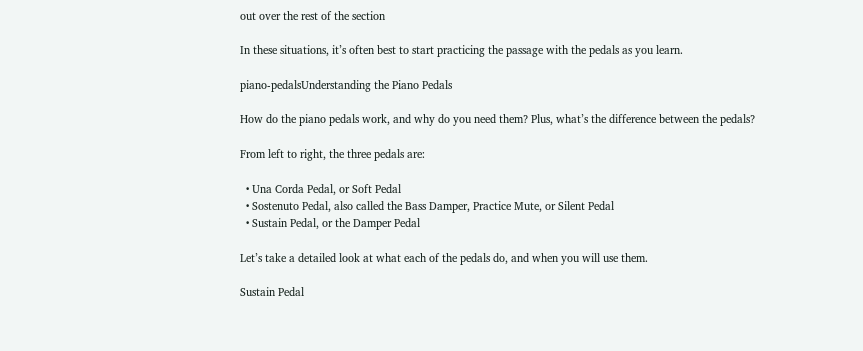out over the rest of the section

In these situations, it’s often best to start practicing the passage with the pedals as you learn.

piano-pedalsUnderstanding the Piano Pedals

How do the piano pedals work, and why do you need them? Plus, what’s the difference between the pedals?

From left to right, the three pedals are:

  • Una Corda Pedal, or Soft Pedal
  • Sostenuto Pedal, also called the Bass Damper, Practice Mute, or Silent Pedal
  • Sustain Pedal, or the Damper Pedal

Let’s take a detailed look at what each of the pedals do, and when you will use them.

Sustain Pedal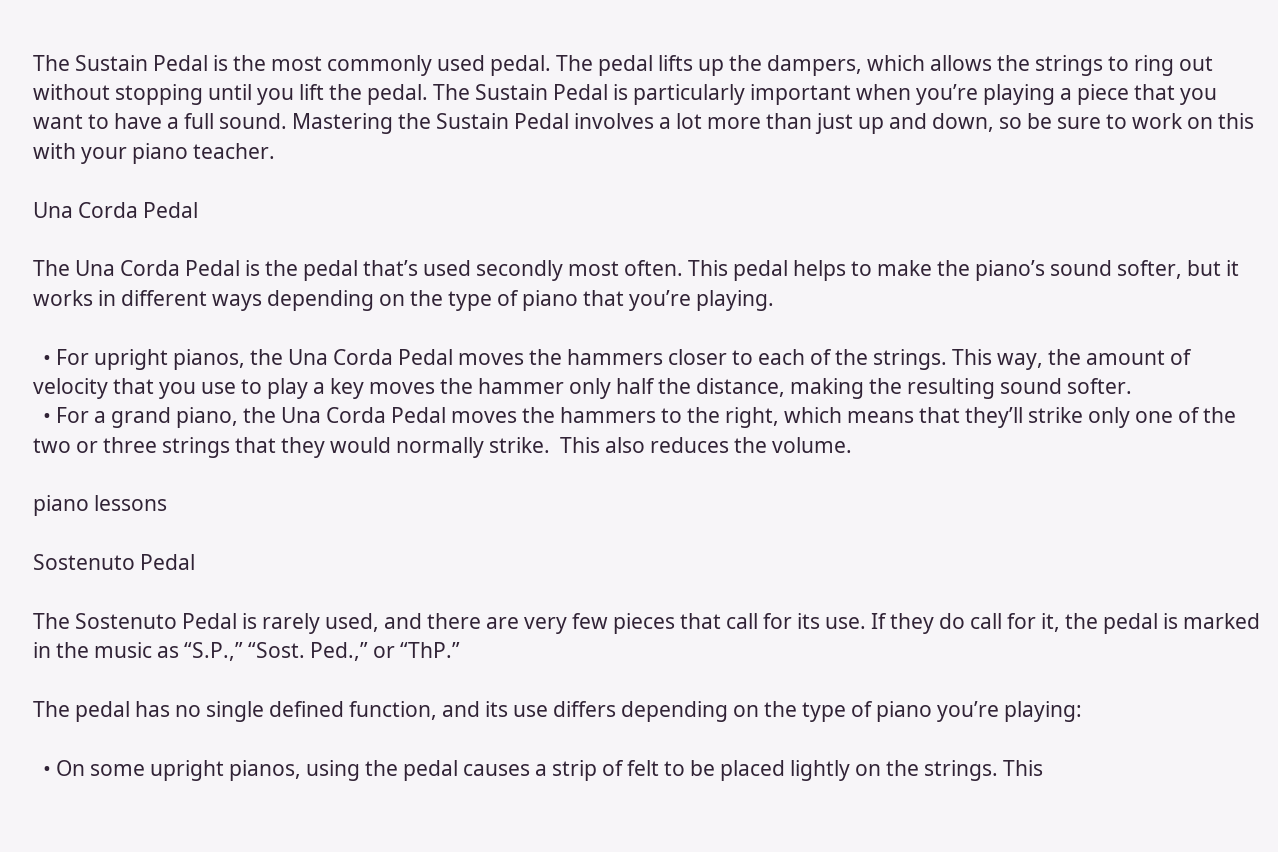The Sustain Pedal is the most commonly used pedal. The pedal lifts up the dampers, which allows the strings to ring out without stopping until you lift the pedal. The Sustain Pedal is particularly important when you’re playing a piece that you want to have a full sound. Mastering the Sustain Pedal involves a lot more than just up and down, so be sure to work on this with your piano teacher.

Una Corda Pedal

The Una Corda Pedal is the pedal that’s used secondly most often. This pedal helps to make the piano’s sound softer, but it works in different ways depending on the type of piano that you’re playing.

  • For upright pianos, the Una Corda Pedal moves the hammers closer to each of the strings. This way, the amount of velocity that you use to play a key moves the hammer only half the distance, making the resulting sound softer.
  • For a grand piano, the Una Corda Pedal moves the hammers to the right, which means that they’ll strike only one of the two or three strings that they would normally strike.  This also reduces the volume.

piano lessons

Sostenuto Pedal

The Sostenuto Pedal is rarely used, and there are very few pieces that call for its use. If they do call for it, the pedal is marked in the music as “S.P.,” “Sost. Ped.,” or “ThP.”

The pedal has no single defined function, and its use differs depending on the type of piano you’re playing:

  • On some upright pianos, using the pedal causes a strip of felt to be placed lightly on the strings. This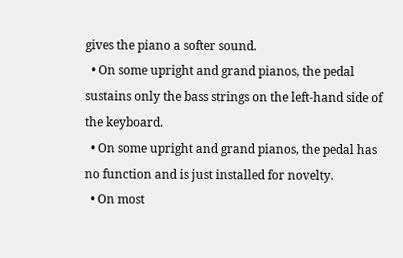gives the piano a softer sound.
  • On some upright and grand pianos, the pedal sustains only the bass strings on the left-hand side of the keyboard.
  • On some upright and grand pianos, the pedal has no function and is just installed for novelty.
  • On most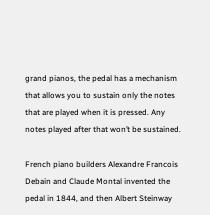grand pianos, the pedal has a mechanism that allows you to sustain only the notes that are played when it is pressed. Any notes played after that won’t be sustained.

French piano builders Alexandre Francois Debain and Claude Montal invented the pedal in 1844, and then Albert Steinway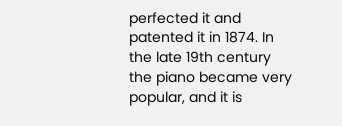perfected it and patented it in 1874. In the late 19th century the piano became very popular, and it is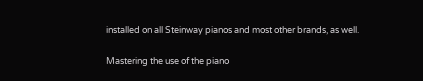installed on all Steinway pianos and most other brands, as well.

Mastering the use of the piano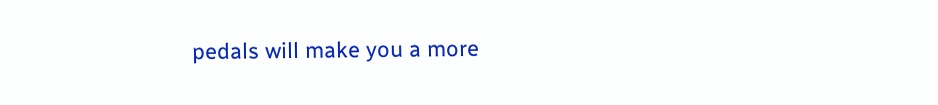pedals will make you a more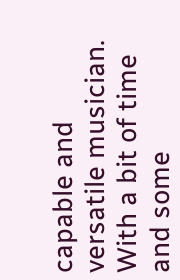capable and versatile musician. With a bit of time and some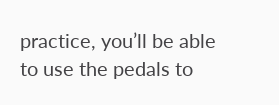practice, you’ll be able to use the pedals to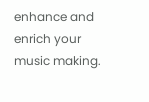enhance and enrich your music making.